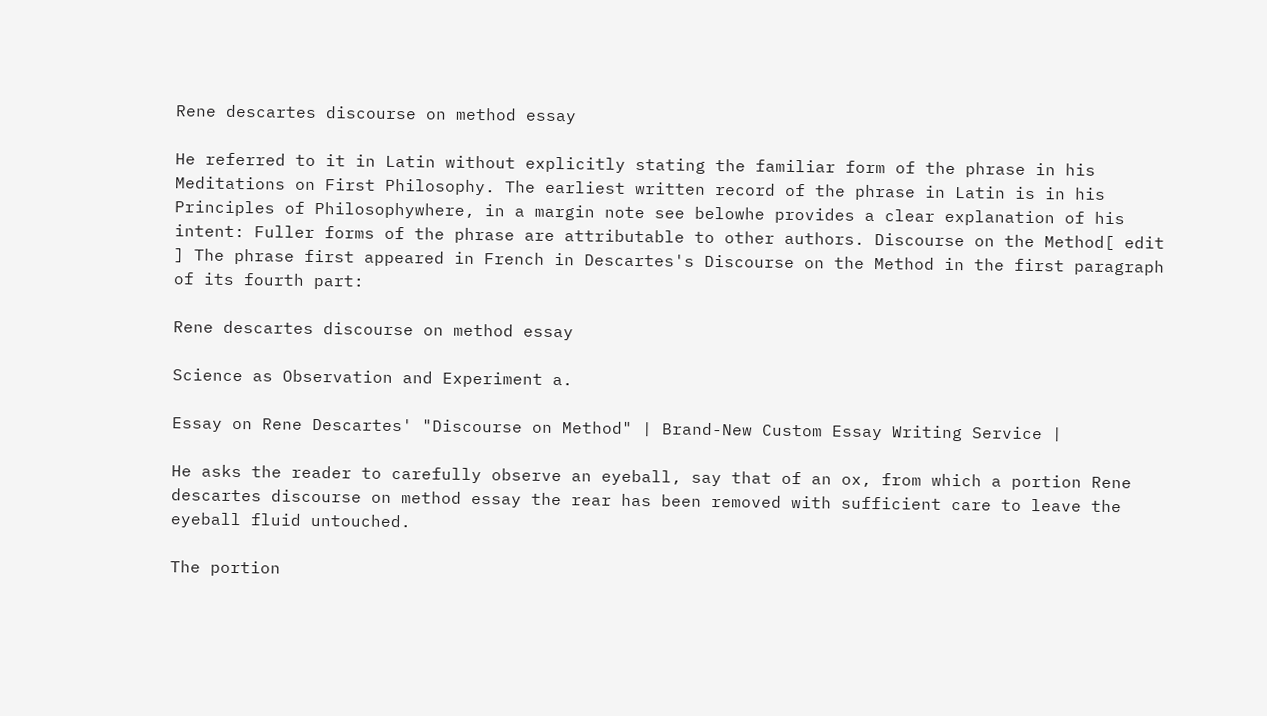Rene descartes discourse on method essay

He referred to it in Latin without explicitly stating the familiar form of the phrase in his Meditations on First Philosophy. The earliest written record of the phrase in Latin is in his Principles of Philosophywhere, in a margin note see belowhe provides a clear explanation of his intent: Fuller forms of the phrase are attributable to other authors. Discourse on the Method[ edit ] The phrase first appeared in French in Descartes's Discourse on the Method in the first paragraph of its fourth part:

Rene descartes discourse on method essay

Science as Observation and Experiment a.

Essay on Rene Descartes' "Discourse on Method" | Brand-New Custom Essay Writing Service |

He asks the reader to carefully observe an eyeball, say that of an ox, from which a portion Rene descartes discourse on method essay the rear has been removed with sufficient care to leave the eyeball fluid untouched.

The portion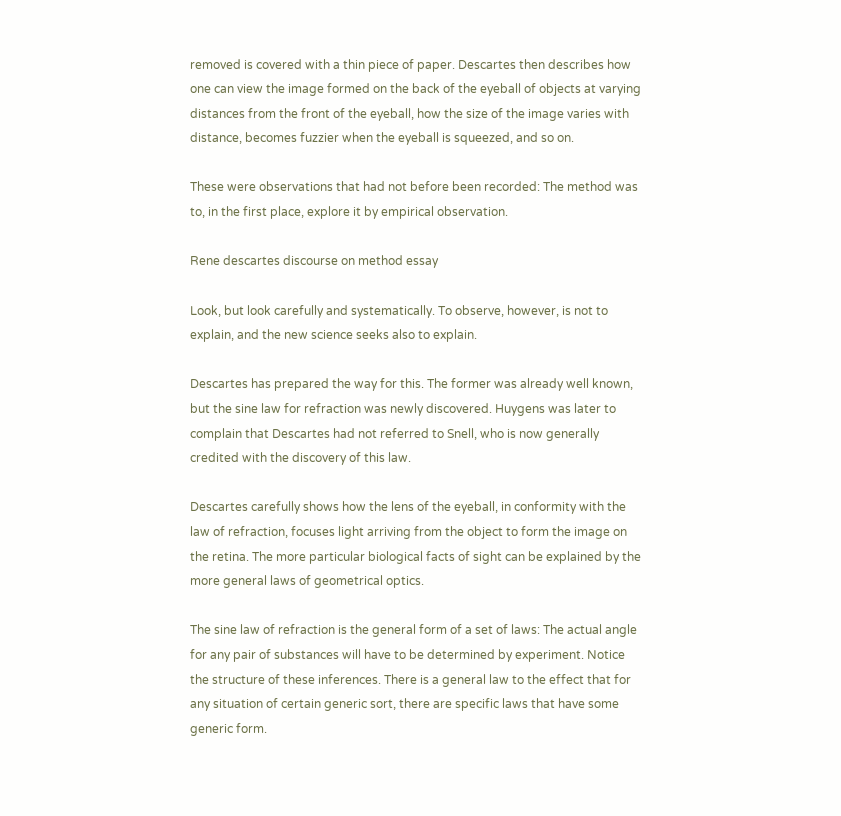removed is covered with a thin piece of paper. Descartes then describes how one can view the image formed on the back of the eyeball of objects at varying distances from the front of the eyeball, how the size of the image varies with distance, becomes fuzzier when the eyeball is squeezed, and so on.

These were observations that had not before been recorded: The method was to, in the first place, explore it by empirical observation.

Rene descartes discourse on method essay

Look, but look carefully and systematically. To observe, however, is not to explain, and the new science seeks also to explain.

Descartes has prepared the way for this. The former was already well known, but the sine law for refraction was newly discovered. Huygens was later to complain that Descartes had not referred to Snell, who is now generally credited with the discovery of this law.

Descartes carefully shows how the lens of the eyeball, in conformity with the law of refraction, focuses light arriving from the object to form the image on the retina. The more particular biological facts of sight can be explained by the more general laws of geometrical optics.

The sine law of refraction is the general form of a set of laws: The actual angle for any pair of substances will have to be determined by experiment. Notice the structure of these inferences. There is a general law to the effect that for any situation of certain generic sort, there are specific laws that have some generic form.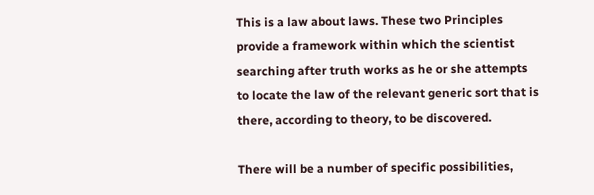This is a law about laws. These two Principles provide a framework within which the scientist searching after truth works as he or she attempts to locate the law of the relevant generic sort that is there, according to theory, to be discovered.

There will be a number of specific possibilities,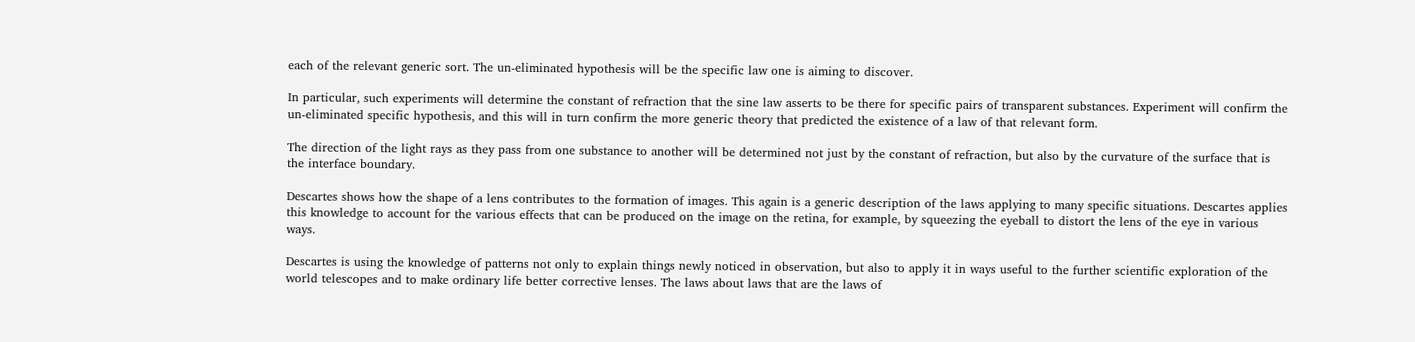each of the relevant generic sort. The un-eliminated hypothesis will be the specific law one is aiming to discover.

In particular, such experiments will determine the constant of refraction that the sine law asserts to be there for specific pairs of transparent substances. Experiment will confirm the un-eliminated specific hypothesis, and this will in turn confirm the more generic theory that predicted the existence of a law of that relevant form.

The direction of the light rays as they pass from one substance to another will be determined not just by the constant of refraction, but also by the curvature of the surface that is the interface boundary.

Descartes shows how the shape of a lens contributes to the formation of images. This again is a generic description of the laws applying to many specific situations. Descartes applies this knowledge to account for the various effects that can be produced on the image on the retina, for example, by squeezing the eyeball to distort the lens of the eye in various ways.

Descartes is using the knowledge of patterns not only to explain things newly noticed in observation, but also to apply it in ways useful to the further scientific exploration of the world telescopes and to make ordinary life better corrective lenses. The laws about laws that are the laws of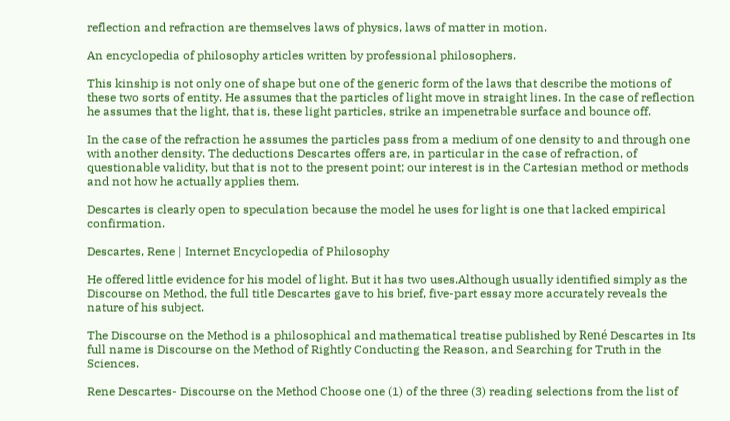reflection and refraction are themselves laws of physics, laws of matter in motion.

An encyclopedia of philosophy articles written by professional philosophers.

This kinship is not only one of shape but one of the generic form of the laws that describe the motions of these two sorts of entity. He assumes that the particles of light move in straight lines. In the case of reflection he assumes that the light, that is, these light particles, strike an impenetrable surface and bounce off.

In the case of the refraction he assumes the particles pass from a medium of one density to and through one with another density. The deductions Descartes offers are, in particular in the case of refraction, of questionable validity, but that is not to the present point; our interest is in the Cartesian method or methods and not how he actually applies them.

Descartes is clearly open to speculation because the model he uses for light is one that lacked empirical confirmation.

Descartes, Rene | Internet Encyclopedia of Philosophy

He offered little evidence for his model of light. But it has two uses.Although usually identified simply as the Discourse on Method, the full title Descartes gave to his brief, five-part essay more accurately reveals the nature of his subject.

The Discourse on the Method is a philosophical and mathematical treatise published by René Descartes in Its full name is Discourse on the Method of Rightly Conducting the Reason, and Searching for Truth in the Sciences.

Rene Descartes- Discourse on the Method Choose one (1) of the three (3) reading selections from the list of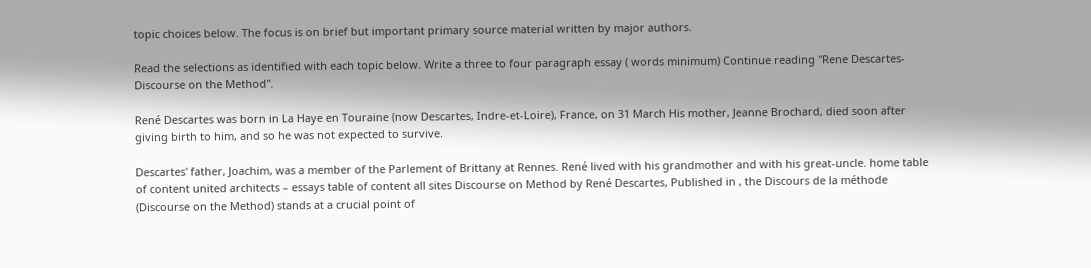topic choices below. The focus is on brief but important primary source material written by major authors.

Read the selections as identified with each topic below. Write a three to four paragraph essay ( words minimum) Continue reading "Rene Descartes- Discourse on the Method".

René Descartes was born in La Haye en Touraine (now Descartes, Indre-et-Loire), France, on 31 March His mother, Jeanne Brochard, died soon after giving birth to him, and so he was not expected to survive.

Descartes' father, Joachim, was a member of the Parlement of Brittany at Rennes. René lived with his grandmother and with his great-uncle. home table of content united architects – essays table of content all sites Discourse on Method by René Descartes, Published in , the Discours de la méthode (Discourse on the Method) stands at a crucial point of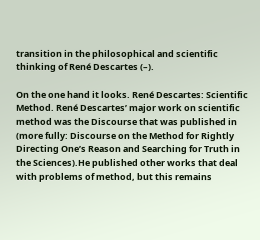transition in the philosophical and scientific thinking of René Descartes (–).

On the one hand it looks. René Descartes: Scientific Method. René Descartes’ major work on scientific method was the Discourse that was published in (more fully: Discourse on the Method for Rightly Directing One’s Reason and Searching for Truth in the Sciences).He published other works that deal with problems of method, but this remains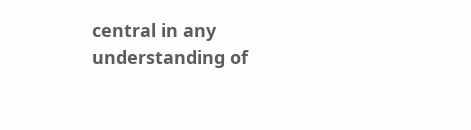central in any understanding of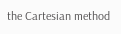the Cartesian method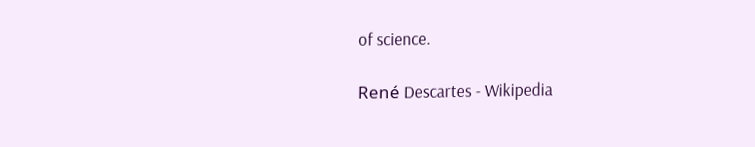of science.

René Descartes - Wikipedia